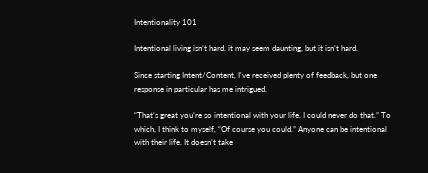Intentionality 101

Intentional living isn’t hard. it may seem daunting, but it isn’t hard.

Since starting Intent/Content, I've received plenty of feedback, but one response in particular has me intrigued.

“That’s great you’re so intentional with your life. I could never do that.” To which, I think to myself, “Of course you could.” Anyone can be intentional with their life. It doesn’t take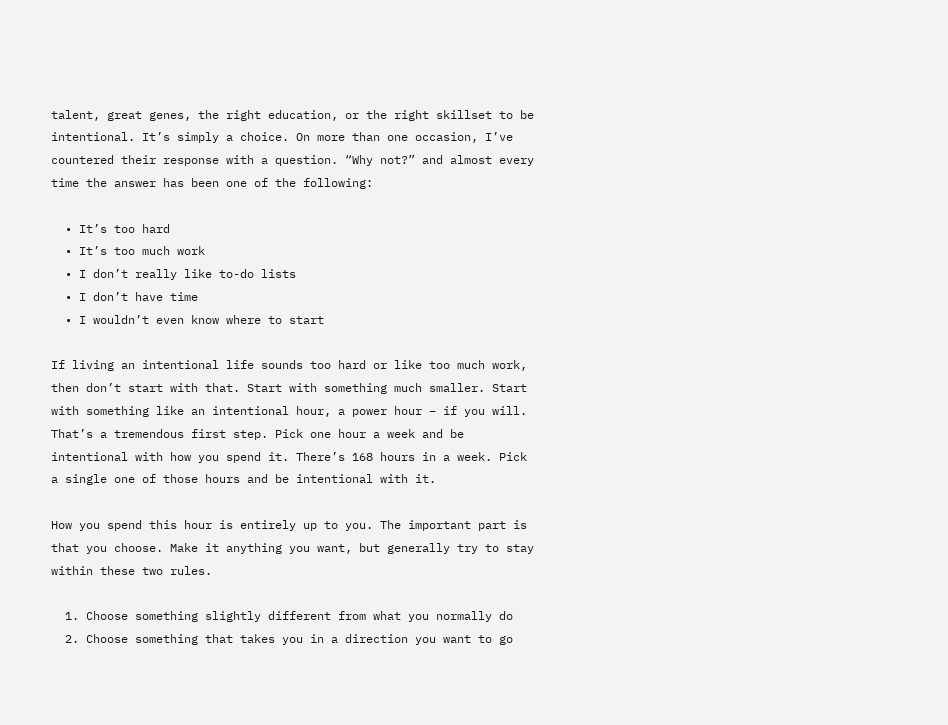talent, great genes, the right education, or the right skillset to be intentional. It’s simply a choice. On more than one occasion, I’ve countered their response with a question. “Why not?” and almost every time the answer has been one of the following:

  • It’s too hard
  • It’s too much work
  • I don’t really like to-do lists
  • I don’t have time
  • I wouldn’t even know where to start

If living an intentional life sounds too hard or like too much work, then don’t start with that. Start with something much smaller. Start with something like an intentional hour, a power hour – if you will. That’s a tremendous first step. Pick one hour a week and be intentional with how you spend it. There’s 168 hours in a week. Pick a single one of those hours and be intentional with it.

How you spend this hour is entirely up to you. The important part is that you choose. Make it anything you want, but generally try to stay within these two rules.

  1. Choose something slightly different from what you normally do
  2. Choose something that takes you in a direction you want to go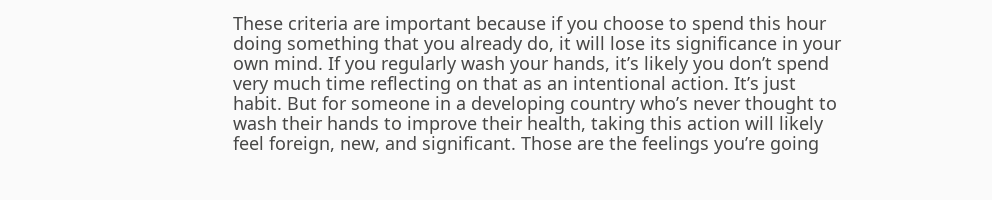These criteria are important because if you choose to spend this hour doing something that you already do, it will lose its significance in your own mind. If you regularly wash your hands, it’s likely you don’t spend very much time reflecting on that as an intentional action. It’s just habit. But for someone in a developing country who’s never thought to wash their hands to improve their health, taking this action will likely feel foreign, new, and significant. Those are the feelings you’re going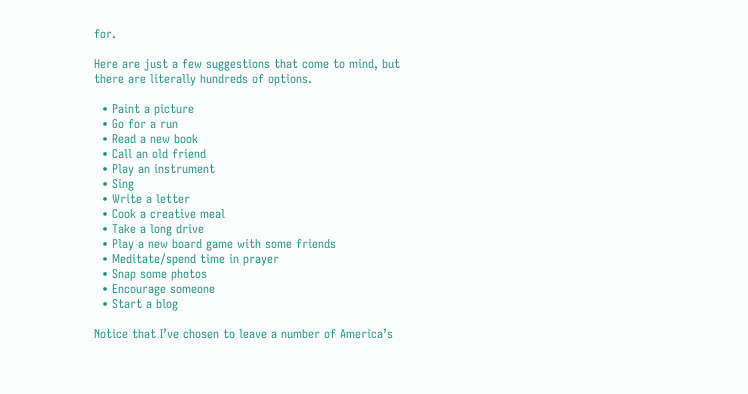for.

Here are just a few suggestions that come to mind, but there are literally hundreds of options.

  • Paint a picture
  • Go for a run
  • Read a new book
  • Call an old friend
  • Play an instrument
  • Sing
  • Write a letter
  • Cook a creative meal
  • Take a long drive
  • Play a new board game with some friends
  • Meditate/spend time in prayer
  • Snap some photos
  • Encourage someone
  • Start a blog

Notice that I’ve chosen to leave a number of America’s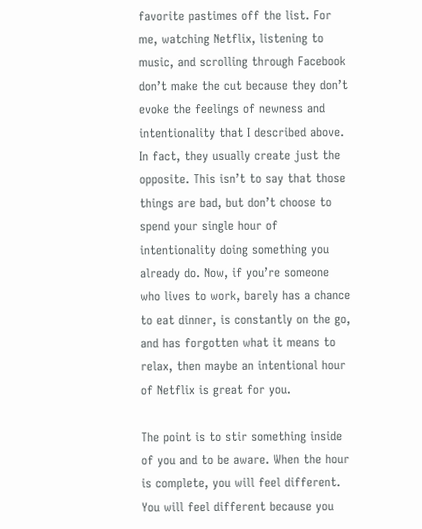favorite pastimes off the list. For me, watching Netflix, listening to music, and scrolling through Facebook don’t make the cut because they don’t evoke the feelings of newness and intentionality that I described above. In fact, they usually create just the opposite. This isn’t to say that those things are bad, but don’t choose to spend your single hour of intentionality doing something you already do. Now, if you’re someone who lives to work, barely has a chance to eat dinner, is constantly on the go, and has forgotten what it means to relax, then maybe an intentional hour of Netflix is great for you.

The point is to stir something inside of you and to be aware. When the hour is complete, you will feel different. You will feel different because you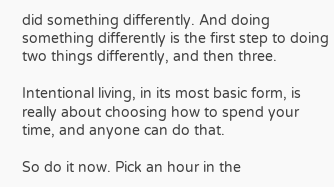did something differently. And doing something differently is the first step to doing two things differently, and then three.

Intentional living, in its most basic form, is really about choosing how to spend your time, and anyone can do that.

So do it now. Pick an hour in the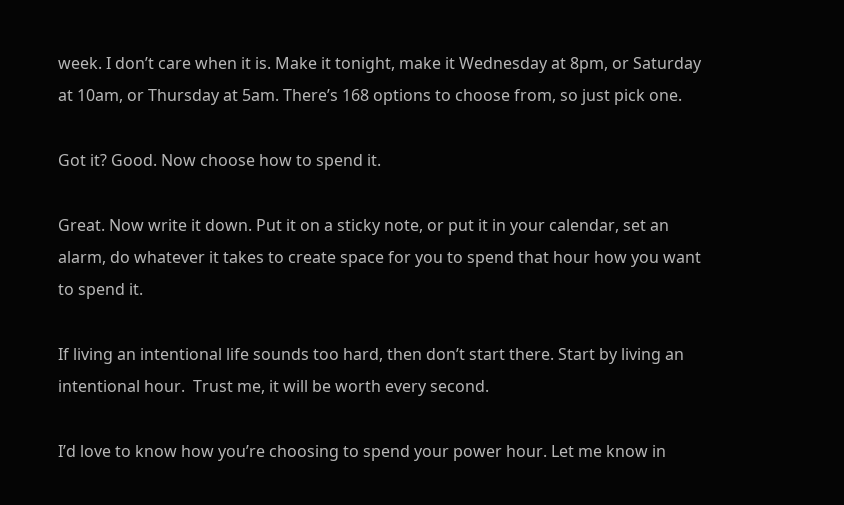week. I don’t care when it is. Make it tonight, make it Wednesday at 8pm, or Saturday at 10am, or Thursday at 5am. There’s 168 options to choose from, so just pick one.

Got it? Good. Now choose how to spend it.

Great. Now write it down. Put it on a sticky note, or put it in your calendar, set an alarm, do whatever it takes to create space for you to spend that hour how you want to spend it.

If living an intentional life sounds too hard, then don’t start there. Start by living an intentional hour.  Trust me, it will be worth every second.

I’d love to know how you’re choosing to spend your power hour. Let me know in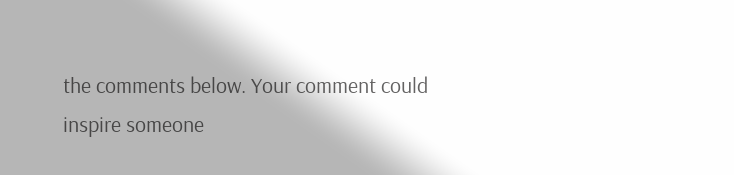the comments below. Your comment could inspire someone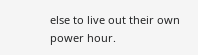else to live out their own power hour.